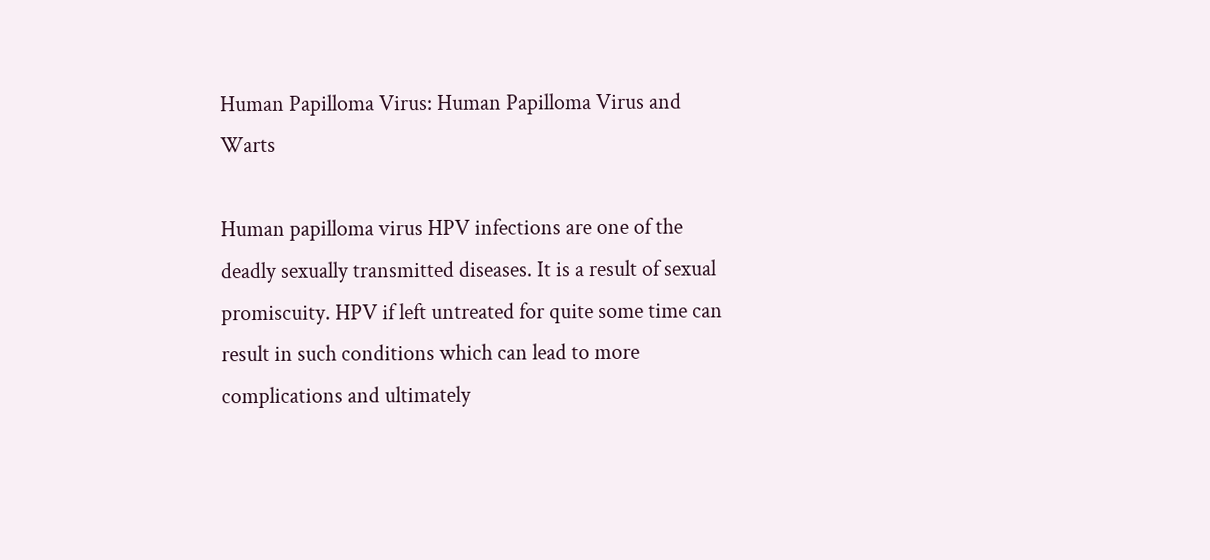Human Papilloma Virus: Human Papilloma Virus and Warts

Human papilloma virus HPV infections are one of the deadly sexually transmitted diseases. It is a result of sexual promiscuity. HPV if left untreated for quite some time can result in such conditions which can lead to more complications and ultimately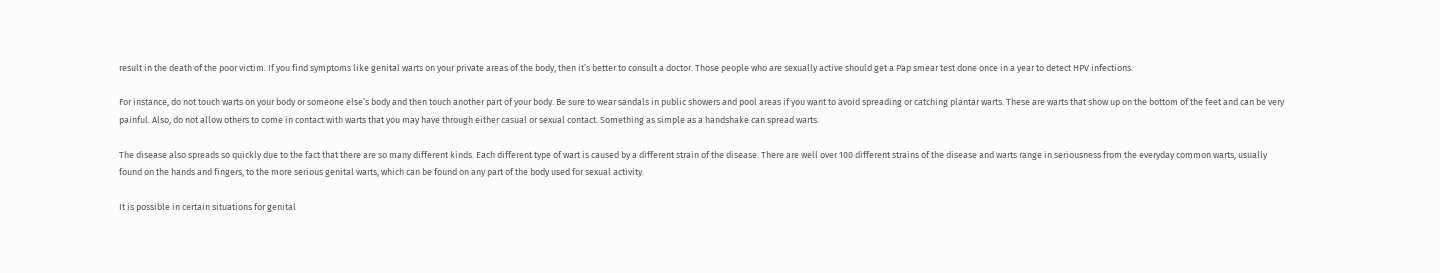result in the death of the poor victim. If you find symptoms like genital warts on your private areas of the body, then it’s better to consult a doctor. Those people who are sexually active should get a Pap smear test done once in a year to detect HPV infections.

For instance, do not touch warts on your body or someone else’s body and then touch another part of your body. Be sure to wear sandals in public showers and pool areas if you want to avoid spreading or catching plantar warts. These are warts that show up on the bottom of the feet and can be very painful. Also, do not allow others to come in contact with warts that you may have through either casual or sexual contact. Something as simple as a handshake can spread warts.

The disease also spreads so quickly due to the fact that there are so many different kinds. Each different type of wart is caused by a different strain of the disease. There are well over 100 different strains of the disease and warts range in seriousness from the everyday common warts, usually found on the hands and fingers, to the more serious genital warts, which can be found on any part of the body used for sexual activity.

It is possible in certain situations for genital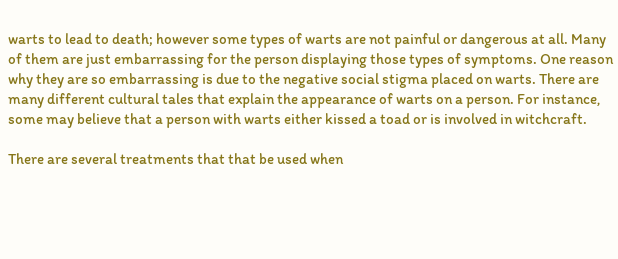warts to lead to death; however some types of warts are not painful or dangerous at all. Many of them are just embarrassing for the person displaying those types of symptoms. One reason why they are so embarrassing is due to the negative social stigma placed on warts. There are many different cultural tales that explain the appearance of warts on a person. For instance, some may believe that a person with warts either kissed a toad or is involved in witchcraft.

There are several treatments that that be used when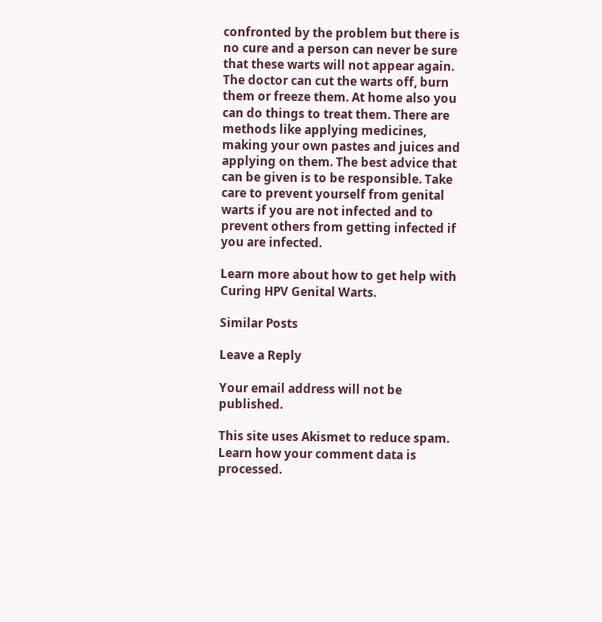confronted by the problem but there is no cure and a person can never be sure that these warts will not appear again. The doctor can cut the warts off, burn them or freeze them. At home also you can do things to treat them. There are methods like applying medicines, making your own pastes and juices and applying on them. The best advice that can be given is to be responsible. Take care to prevent yourself from genital warts if you are not infected and to prevent others from getting infected if you are infected.

Learn more about how to get help with Curing HPV Genital Warts.

Similar Posts

Leave a Reply

Your email address will not be published.

This site uses Akismet to reduce spam. Learn how your comment data is processed.